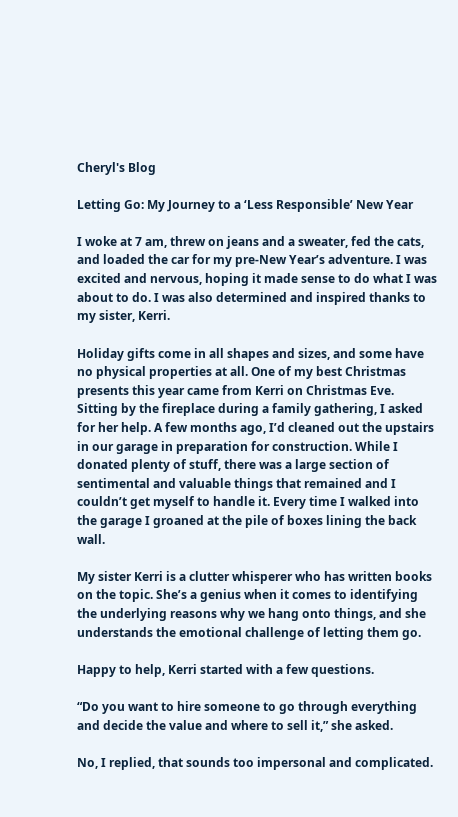Cheryl's Blog

Letting Go: My Journey to a ‘Less Responsible’ New Year

I woke at 7 am, threw on jeans and a sweater, fed the cats, and loaded the car for my pre-New Year’s adventure. I was excited and nervous, hoping it made sense to do what I was about to do. I was also determined and inspired thanks to my sister, Kerri.

Holiday gifts come in all shapes and sizes, and some have no physical properties at all. One of my best Christmas presents this year came from Kerri on Christmas Eve. Sitting by the fireplace during a family gathering, I asked for her help. A few months ago, I’d cleaned out the upstairs in our garage in preparation for construction. While I donated plenty of stuff, there was a large section of sentimental and valuable things that remained and I couldn’t get myself to handle it. Every time I walked into the garage I groaned at the pile of boxes lining the back wall.

My sister Kerri is a clutter whisperer who has written books on the topic. She’s a genius when it comes to identifying the underlying reasons why we hang onto things, and she understands the emotional challenge of letting them go.

Happy to help, Kerri started with a few questions.

“Do you want to hire someone to go through everything and decide the value and where to sell it,” she asked.

No, I replied, that sounds too impersonal and complicated.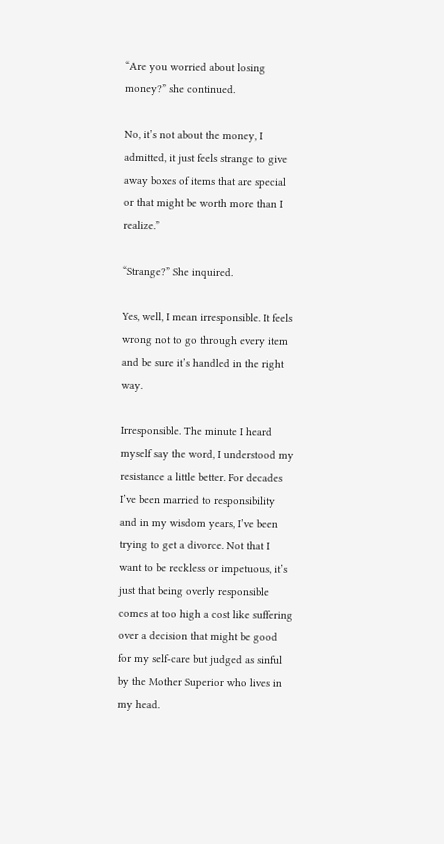“Are you worried about losing money?” she continued.

No, it’s not about the money, I admitted, it just feels strange to give away boxes of items that are special or that might be worth more than I realize.”

“Strange?” She inquired.

Yes, well, I mean irresponsible. It feels wrong not to go through every item and be sure it’s handled in the right way.

Irresponsible. The minute I heard myself say the word, I understood my resistance a little better. For decades I’ve been married to responsibility and in my wisdom years, I’ve been trying to get a divorce. Not that I want to be reckless or impetuous, it’s just that being overly responsible comes at too high a cost like suffering over a decision that might be good for my self-care but judged as sinful by the Mother Superior who lives in my head.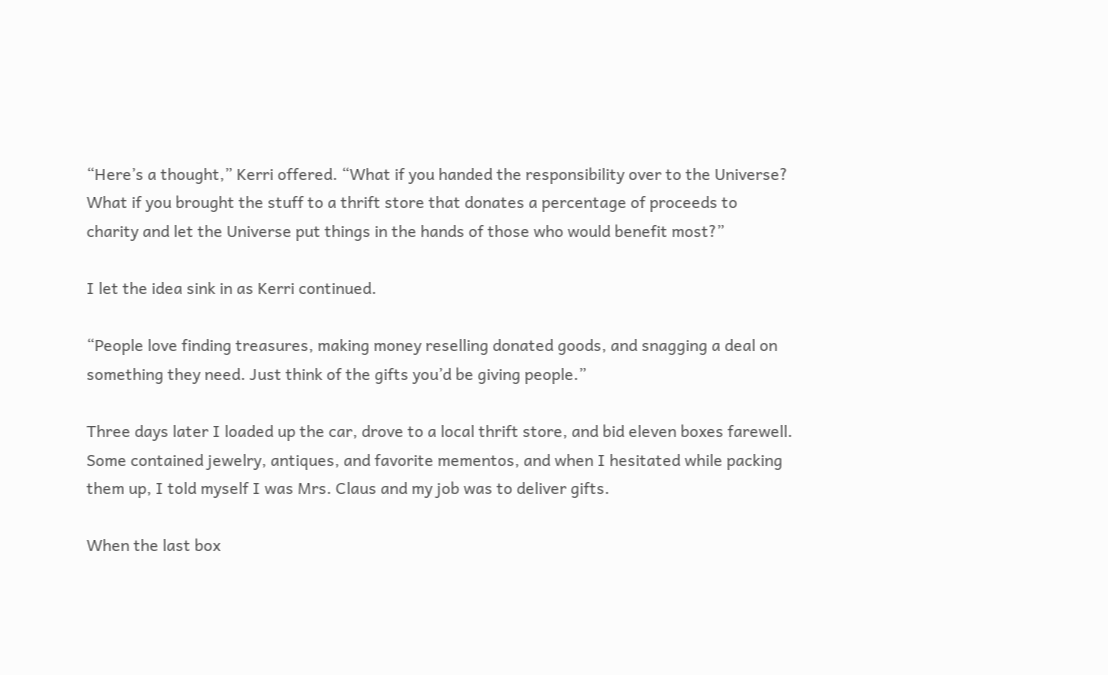“Here’s a thought,” Kerri offered. “What if you handed the responsibility over to the Universe? What if you brought the stuff to a thrift store that donates a percentage of proceeds to charity and let the Universe put things in the hands of those who would benefit most?”

I let the idea sink in as Kerri continued.

“People love finding treasures, making money reselling donated goods, and snagging a deal on something they need. Just think of the gifts you’d be giving people.”

Three days later I loaded up the car, drove to a local thrift store, and bid eleven boxes farewell. Some contained jewelry, antiques, and favorite mementos, and when I hesitated while packing them up, I told myself I was Mrs. Claus and my job was to deliver gifts.

When the last box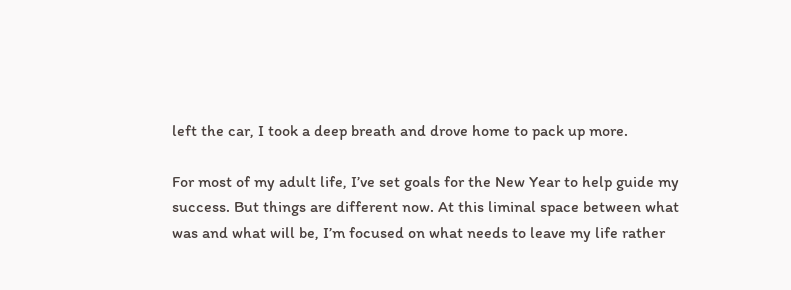left the car, I took a deep breath and drove home to pack up more.

For most of my adult life, I’ve set goals for the New Year to help guide my success. But things are different now. At this liminal space between what was and what will be, I’m focused on what needs to leave my life rather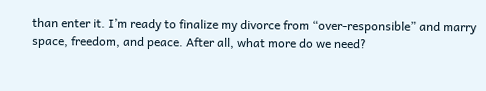than enter it. I’m ready to finalize my divorce from “over-responsible” and marry space, freedom, and peace. After all, what more do we need?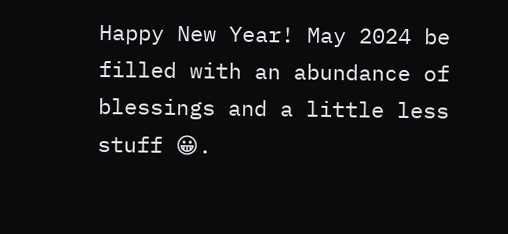Happy New Year! May 2024 be filled with an abundance of blessings and a little less stuff 😀.